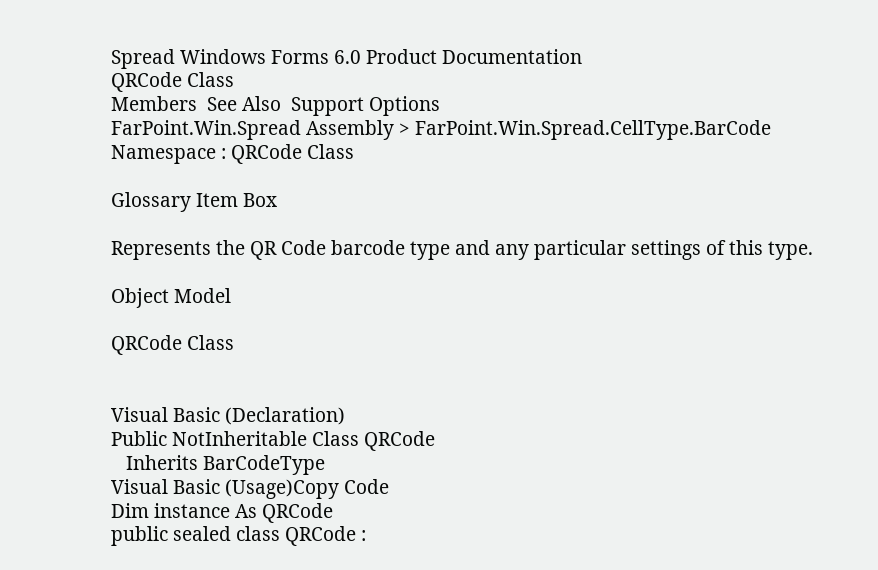Spread Windows Forms 6.0 Product Documentation
QRCode Class
Members  See Also  Support Options
FarPoint.Win.Spread Assembly > FarPoint.Win.Spread.CellType.BarCode Namespace : QRCode Class

Glossary Item Box

Represents the QR Code barcode type and any particular settings of this type.

Object Model

QRCode Class


Visual Basic (Declaration)
Public NotInheritable Class QRCode
   Inherits BarCodeType
Visual Basic (Usage)Copy Code
Dim instance As QRCode
public sealed class QRCode :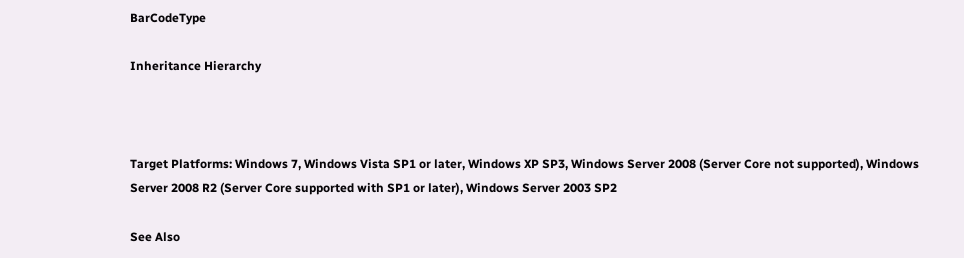BarCodeType

Inheritance Hierarchy



Target Platforms: Windows 7, Windows Vista SP1 or later, Windows XP SP3, Windows Server 2008 (Server Core not supported), Windows Server 2008 R2 (Server Core supported with SP1 or later), Windows Server 2003 SP2

See Also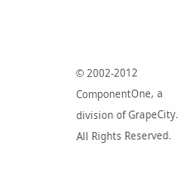© 2002-2012 ComponentOne, a division of GrapeCity. All Rights Reserved.